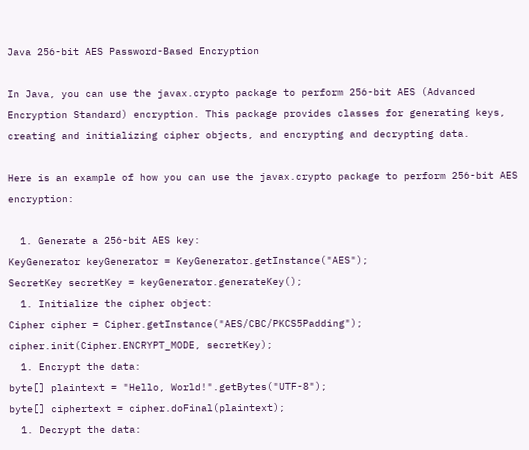Java 256-bit AES Password-Based Encryption

In Java, you can use the javax.crypto package to perform 256-bit AES (Advanced Encryption Standard) encryption. This package provides classes for generating keys, creating and initializing cipher objects, and encrypting and decrypting data.

Here is an example of how you can use the javax.crypto package to perform 256-bit AES encryption:

  1. Generate a 256-bit AES key:
KeyGenerator keyGenerator = KeyGenerator.getInstance("AES");
SecretKey secretKey = keyGenerator.generateKey();
  1. Initialize the cipher object:
Cipher cipher = Cipher.getInstance("AES/CBC/PKCS5Padding");
cipher.init(Cipher.ENCRYPT_MODE, secretKey);
  1. Encrypt the data:
byte[] plaintext = "Hello, World!".getBytes("UTF-8");
byte[] ciphertext = cipher.doFinal(plaintext);
  1. Decrypt the data: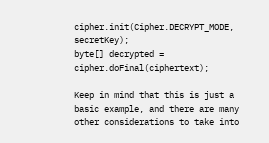cipher.init(Cipher.DECRYPT_MODE, secretKey);
byte[] decrypted = cipher.doFinal(ciphertext);

Keep in mind that this is just a basic example, and there are many other considerations to take into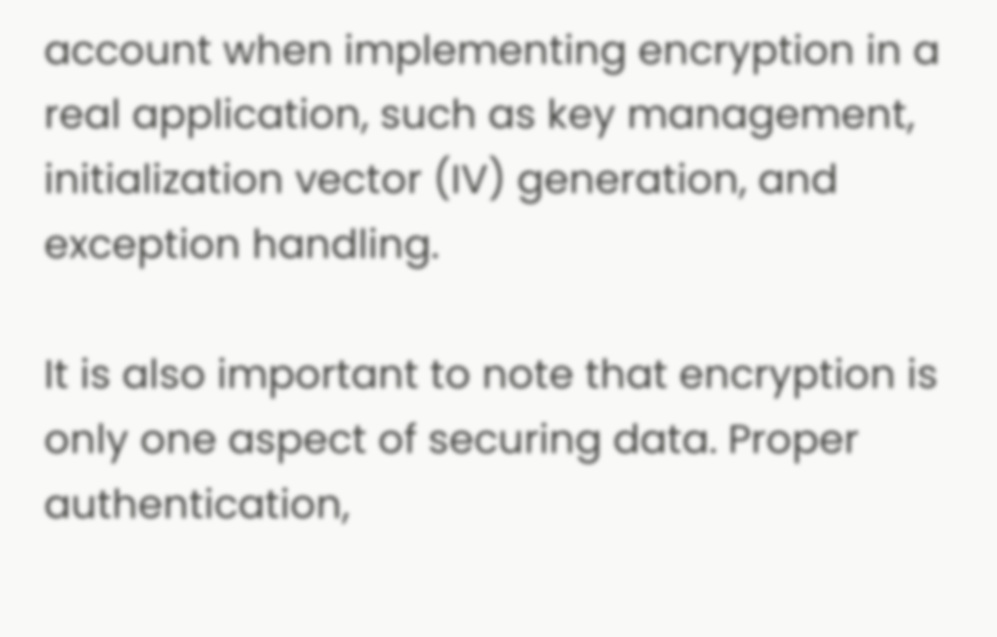account when implementing encryption in a real application, such as key management, initialization vector (IV) generation, and exception handling.

It is also important to note that encryption is only one aspect of securing data. Proper authentication,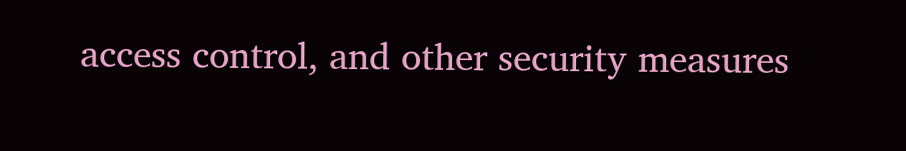access control, and other security measures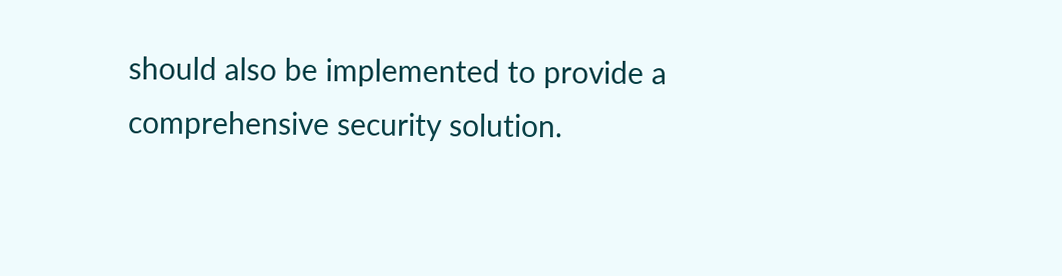should also be implemented to provide a comprehensive security solution.